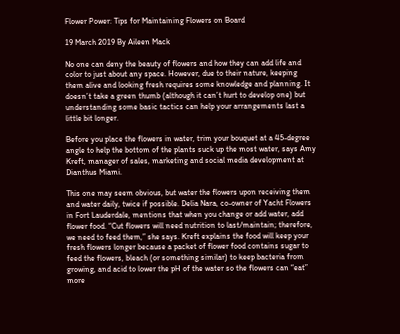Flower Power: Tips for Maintaining Flowers on Board

19 March 2019 By Aileen Mack

No one can deny the beauty of flowers and how they can add life and color to just about any space. However, due to their nature, keeping them alive and looking fresh requires some knowledge and planning. It doesn’t take a green thumb (although it can’t hurt to develop one) but understanding some basic tactics can help your arrangements last a little bit longer.

Before you place the flowers in water, trim your bouquet at a 45-degree angle to help the bottom of the plants suck up the most water, says Amy Kreft, manager of sales, marketing and social media development at Dianthus Miami.

This one may seem obvious, but water the flowers upon receiving them and water daily, twice if possible. Delia Nara, co-owner of Yacht Flowers in Fort Lauderdale, mentions that when you change or add water, add flower food. “Cut flowers will need nutrition to last/maintain; therefore, we need to feed them,” she says. Kreft explains the food will keep your fresh flowers longer because a packet of flower food contains sugar to feed the flowers, bleach (or something similar) to keep bacteria from growing, and acid to lower the pH of the water so the flowers can “eat” more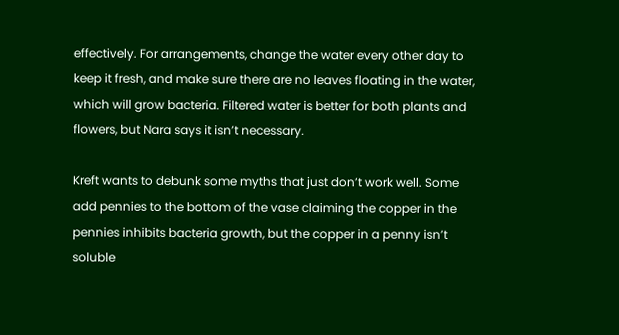effectively. For arrangements, change the water every other day to keep it fresh, and make sure there are no leaves floating in the water, which will grow bacteria. Filtered water is better for both plants and flowers, but Nara says it isn’t necessary.

Kreft wants to debunk some myths that just don’t work well. Some add pennies to the bottom of the vase claiming the copper in the pennies inhibits bacteria growth, but the copper in a penny isn’t soluble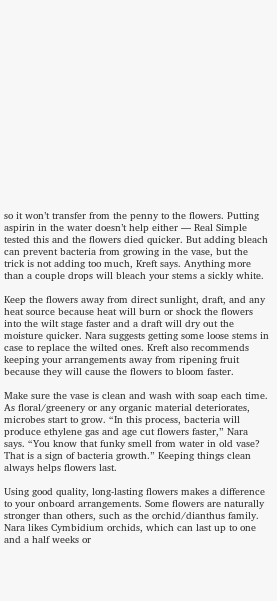so it won’t transfer from the penny to the flowers. Putting aspirin in the water doesn’t help either — Real Simple tested this and the flowers died quicker. But adding bleach can prevent bacteria from growing in the vase, but the trick is not adding too much, Kreft says. Anything more than a couple drops will bleach your stems a sickly white.

Keep the flowers away from direct sunlight, draft, and any heat source because heat will burn or shock the flowers into the wilt stage faster and a draft will dry out the moisture quicker. Nara suggests getting some loose stems in case to replace the wilted ones. Kreft also recommends keeping your arrangements away from ripening fruit because they will cause the flowers to bloom faster.

Make sure the vase is clean and wash with soap each time. As floral/greenery or any organic material deteriorates, microbes start to grow. “In this process, bacteria will produce ethylene gas and age cut flowers faster,” Nara says. “You know that funky smell from water in old vase? That is a sign of bacteria growth.” Keeping things clean always helps flowers last.

Using good quality, long-lasting flowers makes a difference to your onboard arrangements. Some flowers are naturally stronger than others, such as the orchid/dianthus family. Nara likes Cymbidium orchids, which can last up to one and a half weeks or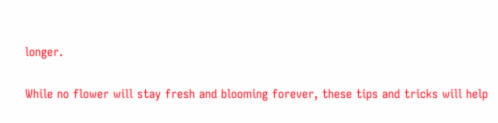longer.

While no flower will stay fresh and blooming forever, these tips and tricks will help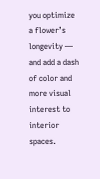you optimize a flower’s longevity — and add a dash of color and more visual interest to interior spaces.